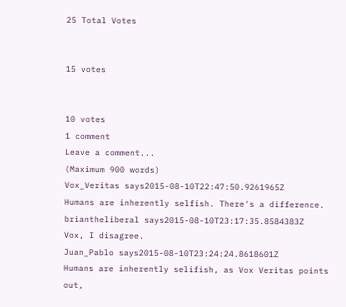25 Total Votes


15 votes


10 votes
1 comment
Leave a comment...
(Maximum 900 words)
Vox_Veritas says2015-08-10T22:47:50.9261965Z
Humans are inherently selfish. There's a difference.
briantheliberal says2015-08-10T23:17:35.8584383Z
Vox, I disagree.
Juan_Pablo says2015-08-10T23:24:24.8618601Z
Humans are inherently selifish, as Vox Veritas points out,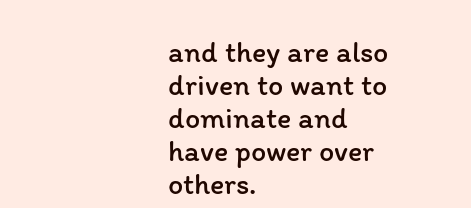and they are also driven to want to dominate and have power over others.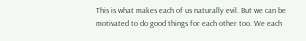This is what makes each of us naturally evil. But we can be motivated to do good things for each other too. We each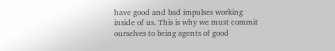have good and bad impulses working inside of us. This is why we must commit ourselves to being agents of good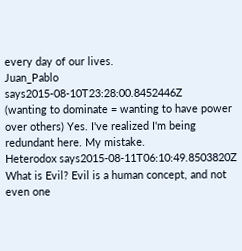every day of our lives.
Juan_Pablo says2015-08-10T23:28:00.8452446Z
(wanting to dominate = wanting to have power over others) Yes. I've realized I'm being redundant here. My mistake.
Heterodox says2015-08-11T06:10:49.8503820Z
What is Evil? Evil is a human concept, and not even one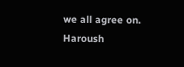we all agree on.
Haroush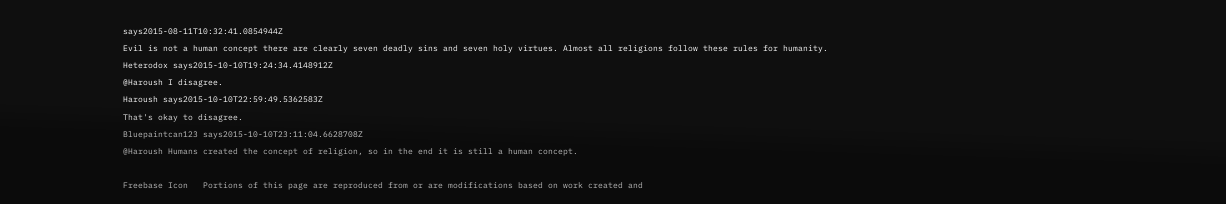says2015-08-11T10:32:41.0854944Z
Evil is not a human concept there are clearly seven deadly sins and seven holy virtues. Almost all religions follow these rules for humanity.
Heterodox says2015-10-10T19:24:34.4148912Z
@Haroush I disagree.
Haroush says2015-10-10T22:59:49.5362583Z
That's okay to disagree.
Bluepaintcan123 says2015-10-10T23:11:04.6628708Z
@Haroush Humans created the concept of religion, so in the end it is still a human concept.

Freebase Icon   Portions of this page are reproduced from or are modifications based on work created and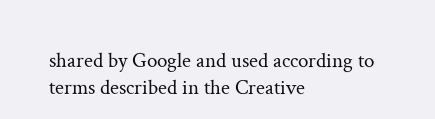shared by Google and used according to terms described in the Creative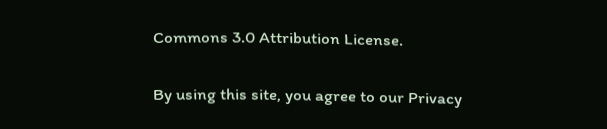Commons 3.0 Attribution License.

By using this site, you agree to our Privacy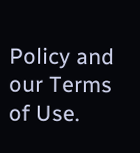Policy and our Terms of Use.